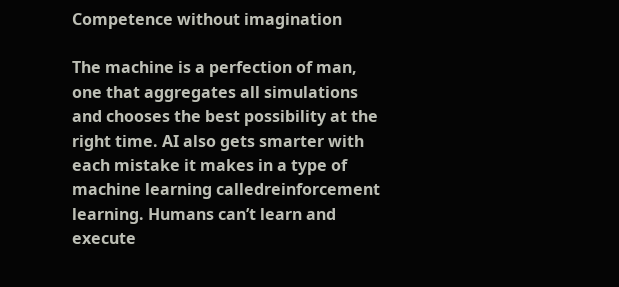Competence without imagination

The machine is a perfection of man, one that aggregates all simulations and chooses the best possibility at the right time. AI also gets smarter with each mistake it makes in a type of machine learning calledreinforcement learning. Humans can’t learn and execute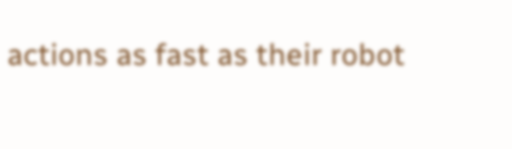actions as fast as their robot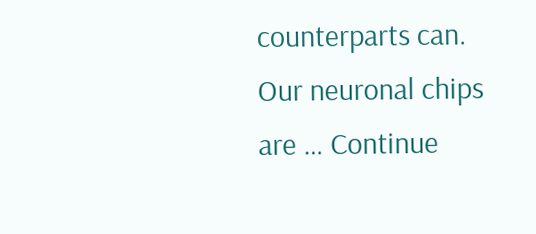counterparts can. Our neuronal chips are … Continue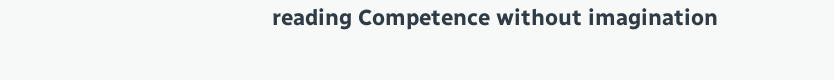reading Competence without imagination